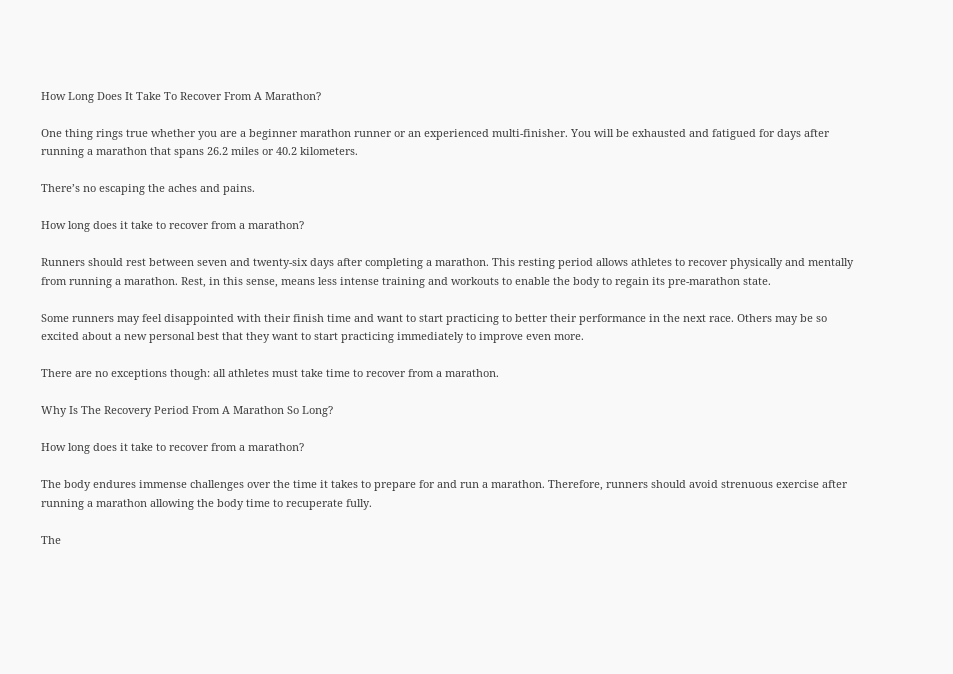How Long Does It Take To Recover From A Marathon?

One thing rings true whether you are a beginner marathon runner or an experienced multi-finisher. You will be exhausted and fatigued for days after running a marathon that spans 26.2 miles or 40.2 kilometers.

There’s no escaping the aches and pains.

How long does it take to recover from a marathon?

Runners should rest between seven and twenty-six days after completing a marathon. This resting period allows athletes to recover physically and mentally from running a marathon. Rest, in this sense, means less intense training and workouts to enable the body to regain its pre-marathon state.

Some runners may feel disappointed with their finish time and want to start practicing to better their performance in the next race. Others may be so excited about a new personal best that they want to start practicing immediately to improve even more.

There are no exceptions though: all athletes must take time to recover from a marathon.

Why Is The Recovery Period From A Marathon So Long?

How long does it take to recover from a marathon?

The body endures immense challenges over the time it takes to prepare for and run a marathon. Therefore, runners should avoid strenuous exercise after running a marathon allowing the body time to recuperate fully.

The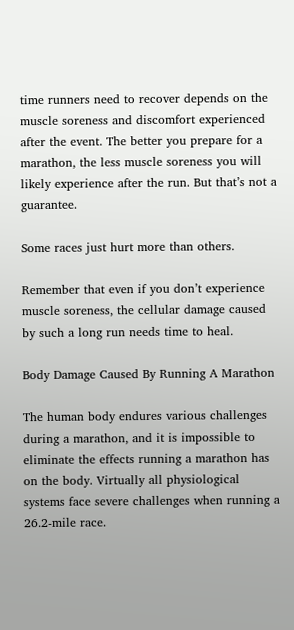time runners need to recover depends on the muscle soreness and discomfort experienced after the event. The better you prepare for a marathon, the less muscle soreness you will likely experience after the run. But that’s not a guarantee.

Some races just hurt more than others.

Remember that even if you don’t experience muscle soreness, the cellular damage caused by such a long run needs time to heal.

Body Damage Caused By Running A Marathon

The human body endures various challenges during a marathon, and it is impossible to eliminate the effects running a marathon has on the body. Virtually all physiological systems face severe challenges when running a 26.2-mile race.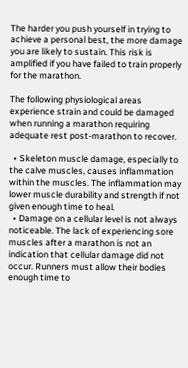The harder you push yourself in trying to achieve a personal best, the more damage you are likely to sustain. This risk is amplified if you have failed to train properly for the marathon.

The following physiological areas experience strain and could be damaged when running a marathon requiring adequate rest post-marathon to recover.

  • Skeleton muscle damage, especially to the calve muscles, causes inflammation within the muscles. The inflammation may lower muscle durability and strength if not given enough time to heal.
  • Damage on a cellular level is not always noticeable. The lack of experiencing sore muscles after a marathon is not an indication that cellular damage did not occur. Runners must allow their bodies enough time to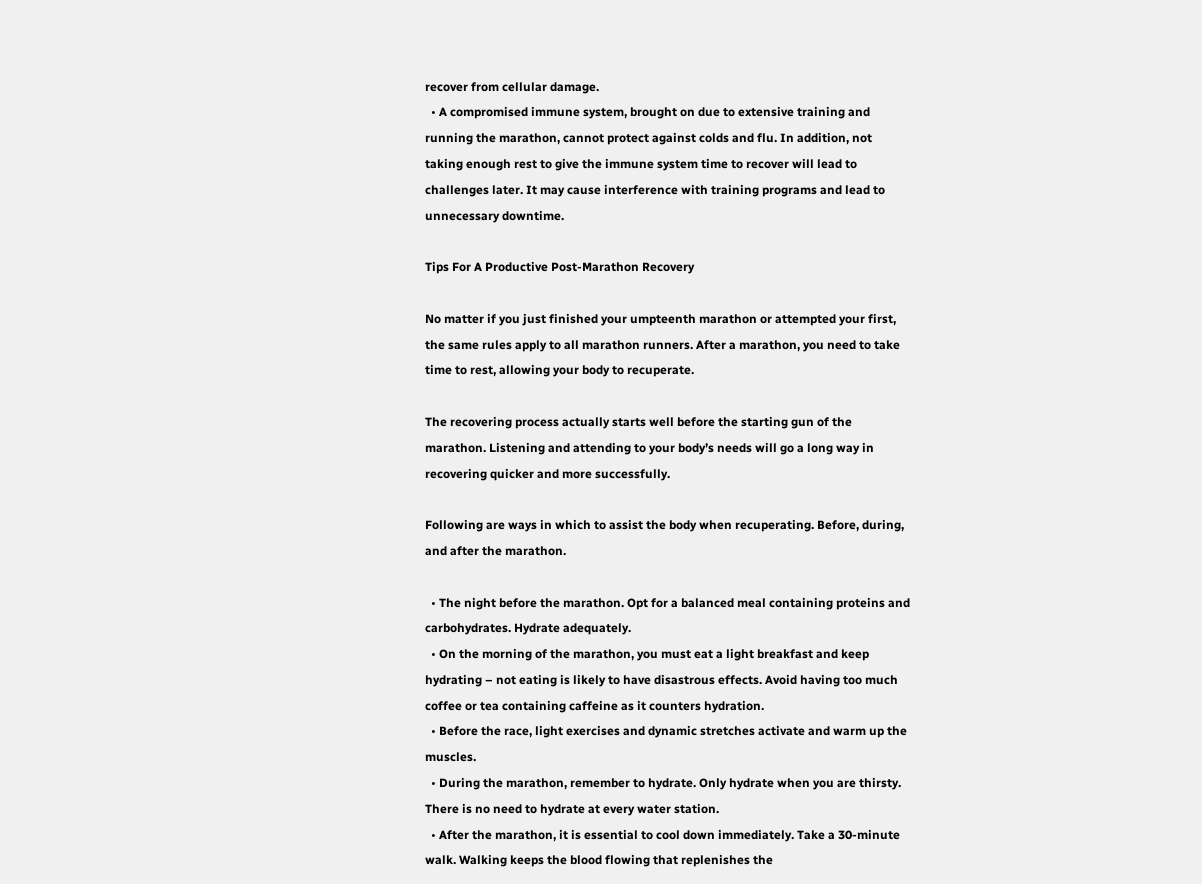recover from cellular damage.
  • A compromised immune system, brought on due to extensive training and running the marathon, cannot protect against colds and flu. In addition, not taking enough rest to give the immune system time to recover will lead to challenges later. It may cause interference with training programs and lead to unnecessary downtime.

Tips For A Productive Post-Marathon Recovery

No matter if you just finished your umpteenth marathon or attempted your first, the same rules apply to all marathon runners. After a marathon, you need to take time to rest, allowing your body to recuperate.

The recovering process actually starts well before the starting gun of the marathon. Listening and attending to your body’s needs will go a long way in recovering quicker and more successfully.

Following are ways in which to assist the body when recuperating. Before, during, and after the marathon.

  • The night before the marathon. Opt for a balanced meal containing proteins and carbohydrates. Hydrate adequately.
  • On the morning of the marathon, you must eat a light breakfast and keep hydrating – not eating is likely to have disastrous effects. Avoid having too much coffee or tea containing caffeine as it counters hydration.
  • Before the race, light exercises and dynamic stretches activate and warm up the muscles.
  • During the marathon, remember to hydrate. Only hydrate when you are thirsty. There is no need to hydrate at every water station.
  • After the marathon, it is essential to cool down immediately. Take a 30-minute walk. Walking keeps the blood flowing that replenishes the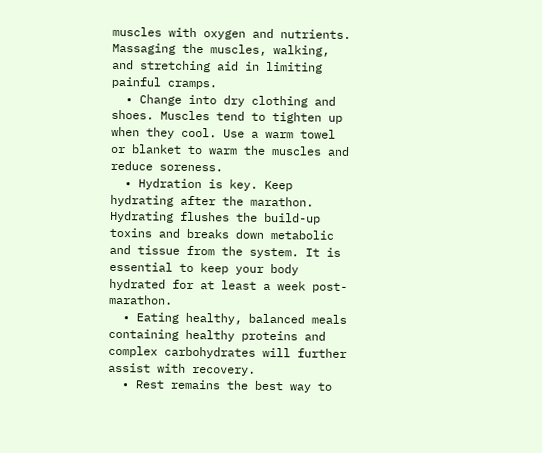muscles with oxygen and nutrients. Massaging the muscles, walking, and stretching aid in limiting painful cramps.
  • Change into dry clothing and shoes. Muscles tend to tighten up when they cool. Use a warm towel or blanket to warm the muscles and reduce soreness.
  • Hydration is key. Keep hydrating after the marathon. Hydrating flushes the build-up toxins and breaks down metabolic and tissue from the system. It is essential to keep your body hydrated for at least a week post-marathon.
  • Eating healthy, balanced meals containing healthy proteins and complex carbohydrates will further assist with recovery.
  • Rest remains the best way to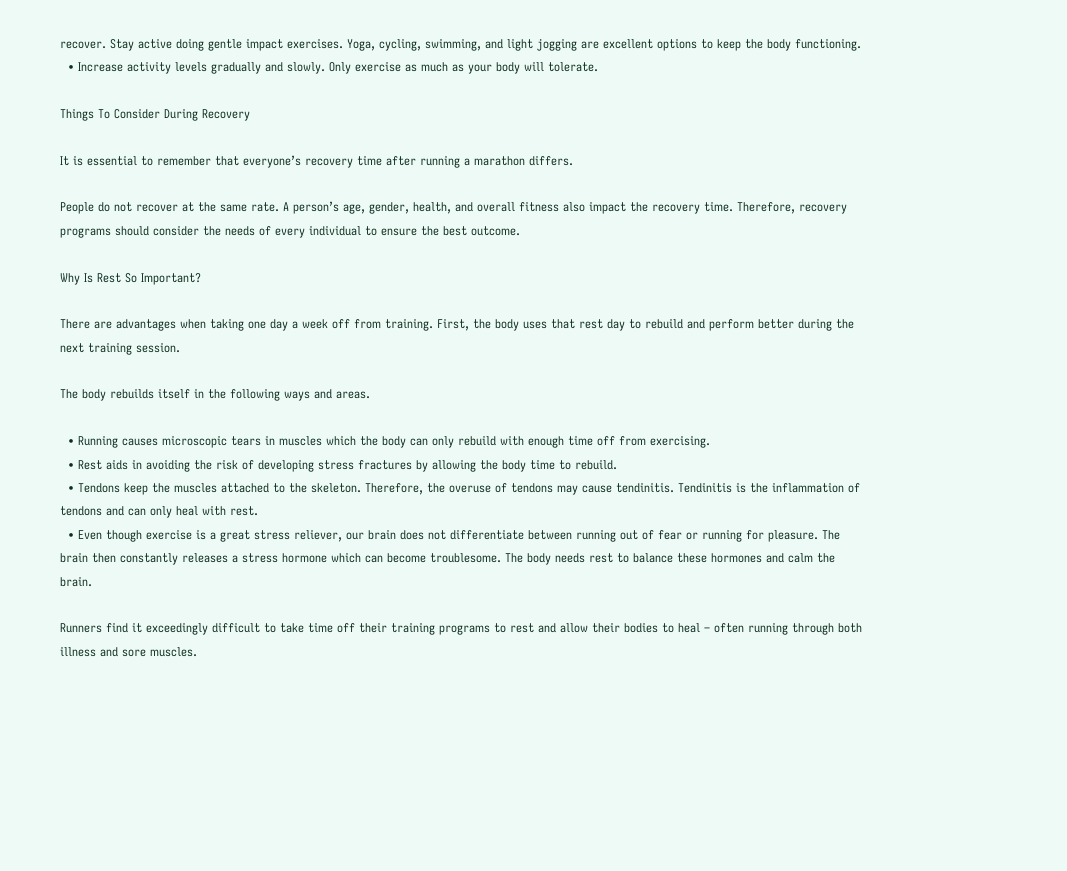recover. Stay active doing gentle impact exercises. Yoga, cycling, swimming, and light jogging are excellent options to keep the body functioning.
  • Increase activity levels gradually and slowly. Only exercise as much as your body will tolerate.

Things To Consider During Recovery

It is essential to remember that everyone’s recovery time after running a marathon differs.

People do not recover at the same rate. A person’s age, gender, health, and overall fitness also impact the recovery time. Therefore, recovery programs should consider the needs of every individual to ensure the best outcome.

Why Is Rest So Important?

There are advantages when taking one day a week off from training. First, the body uses that rest day to rebuild and perform better during the next training session.

The body rebuilds itself in the following ways and areas.

  • Running causes microscopic tears in muscles which the body can only rebuild with enough time off from exercising.
  • Rest aids in avoiding the risk of developing stress fractures by allowing the body time to rebuild.
  • Tendons keep the muscles attached to the skeleton. Therefore, the overuse of tendons may cause tendinitis. Tendinitis is the inflammation of tendons and can only heal with rest.
  • Even though exercise is a great stress reliever, our brain does not differentiate between running out of fear or running for pleasure. The brain then constantly releases a stress hormone which can become troublesome. The body needs rest to balance these hormones and calm the brain.

Runners find it exceedingly difficult to take time off their training programs to rest and allow their bodies to heal – often running through both illness and sore muscles.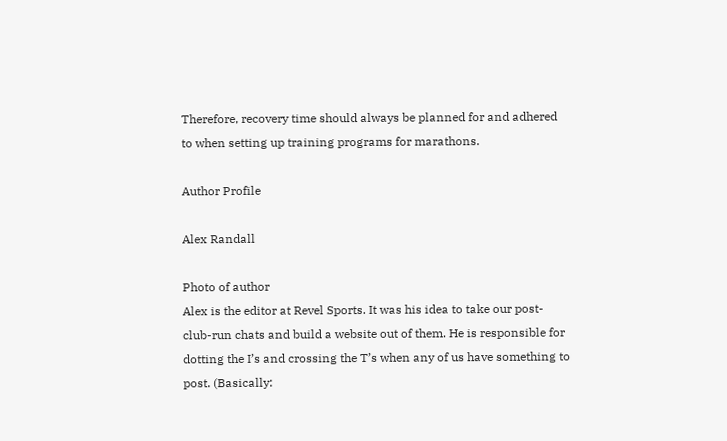Therefore, recovery time should always be planned for and adhered to when setting up training programs for marathons.

Author Profile

Alex Randall

Photo of author
Alex is the editor at Revel Sports. It was his idea to take our post-club-run chats and build a website out of them. He is responsible for dotting the I’s and crossing the T’s when any of us have something to post. (Basically: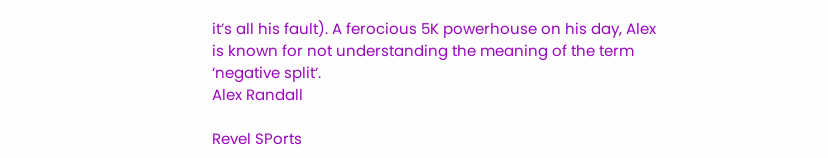it’s all his fault). A ferocious 5K powerhouse on his day, Alex is known for not understanding the meaning of the term ‘negative split‘.
Alex Randall

Revel SPorts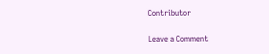Contributor

Leave a Comment